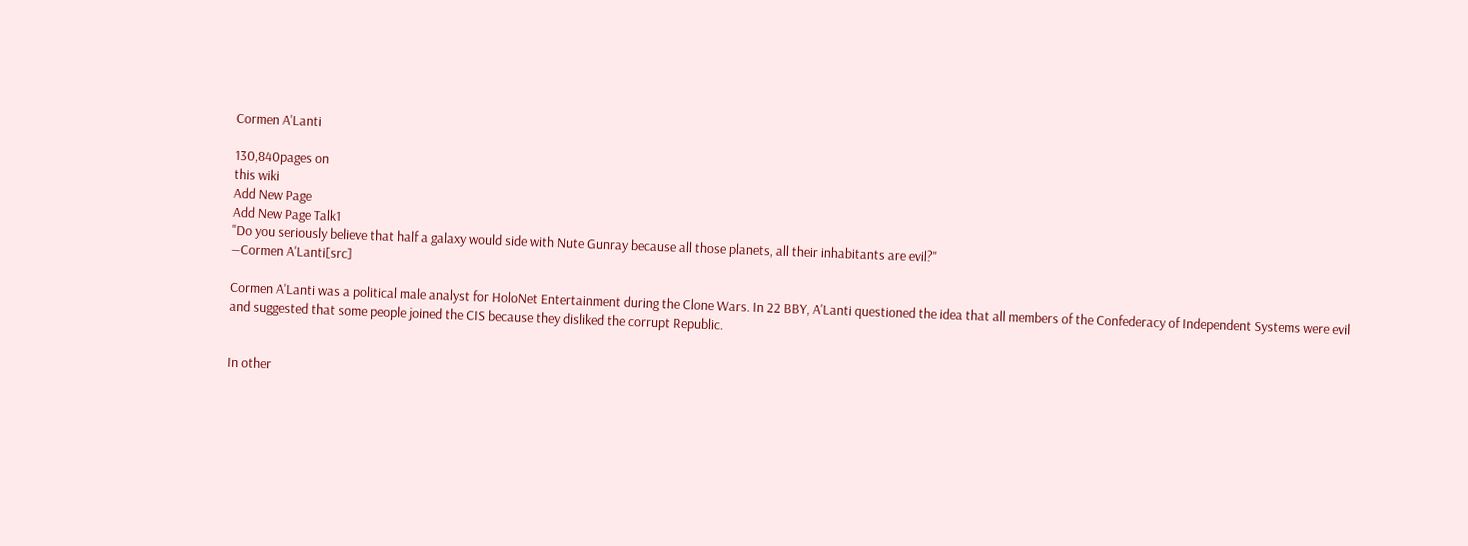Cormen A'Lanti

130,840pages on
this wiki
Add New Page
Add New Page Talk1
"Do you seriously believe that half a galaxy would side with Nute Gunray because all those planets, all their inhabitants are evil?"
―Cormen A'Lanti[src]

Cormen A'Lanti was a political male analyst for HoloNet Entertainment during the Clone Wars. In 22 BBY, A'Lanti questioned the idea that all members of the Confederacy of Independent Systems were evil and suggested that some people joined the CIS because they disliked the corrupt Republic.


In other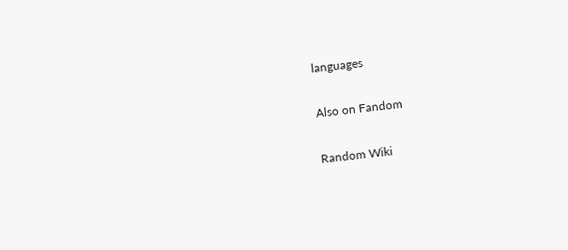languages

Also on Fandom

Random Wiki